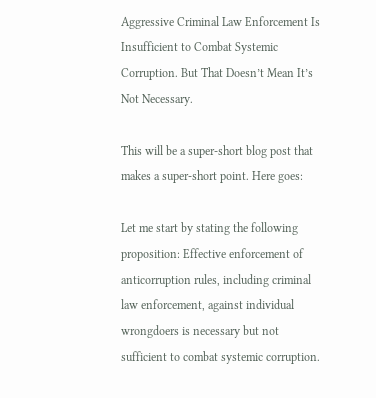Aggressive Criminal Law Enforcement Is Insufficient to Combat Systemic Corruption. But That Doesn’t Mean It’s Not Necessary.

This will be a super-short blog post that makes a super-short point. Here goes:

Let me start by stating the following proposition: Effective enforcement of anticorruption rules, including criminal law enforcement, against individual wrongdoers is necessary but not sufficient to combat systemic corruption.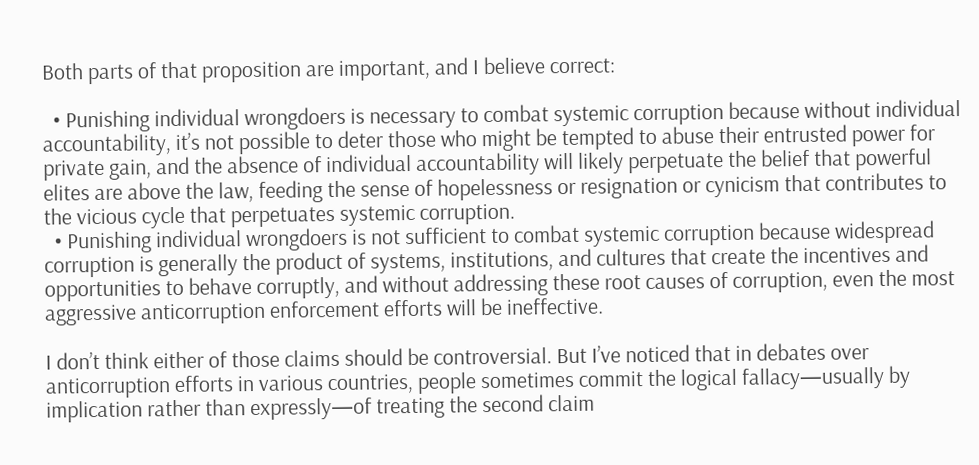Both parts of that proposition are important, and I believe correct:

  • Punishing individual wrongdoers is necessary to combat systemic corruption because without individual accountability, it’s not possible to deter those who might be tempted to abuse their entrusted power for private gain, and the absence of individual accountability will likely perpetuate the belief that powerful elites are above the law, feeding the sense of hopelessness or resignation or cynicism that contributes to the vicious cycle that perpetuates systemic corruption.
  • Punishing individual wrongdoers is not sufficient to combat systemic corruption because widespread corruption is generally the product of systems, institutions, and cultures that create the incentives and opportunities to behave corruptly, and without addressing these root causes of corruption, even the most aggressive anticorruption enforcement efforts will be ineffective.

I don’t think either of those claims should be controversial. But I’ve noticed that in debates over anticorruption efforts in various countries, people sometimes commit the logical fallacy—usually by implication rather than expressly—of treating the second claim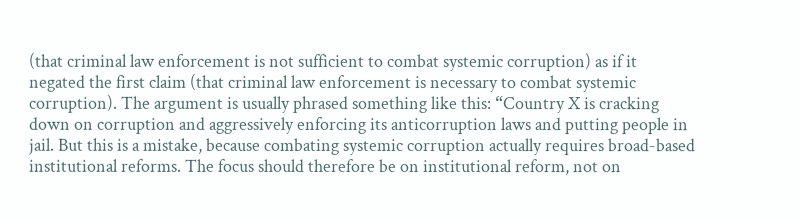(that criminal law enforcement is not sufficient to combat systemic corruption) as if it negated the first claim (that criminal law enforcement is necessary to combat systemic corruption). The argument is usually phrased something like this: “Country X is cracking down on corruption and aggressively enforcing its anticorruption laws and putting people in jail. But this is a mistake, because combating systemic corruption actually requires broad-based institutional reforms. The focus should therefore be on institutional reform, not on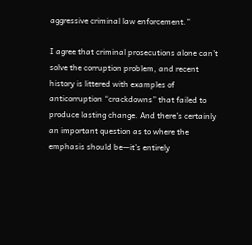aggressive criminal law enforcement.”

I agree that criminal prosecutions alone can’t solve the corruption problem, and recent history is littered with examples of anticorruption “crackdowns” that failed to produce lasting change. And there’s certainly an important question as to where the emphasis should be—it’s entirely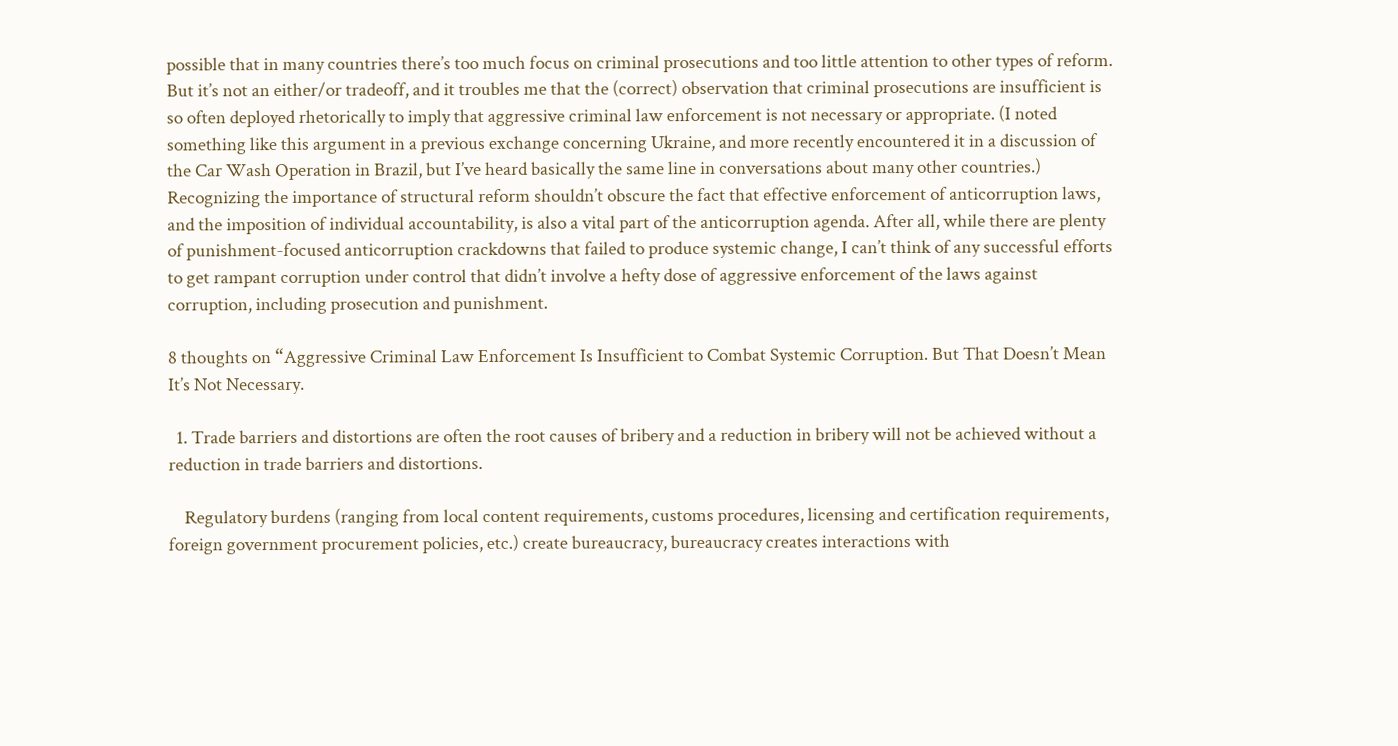possible that in many countries there’s too much focus on criminal prosecutions and too little attention to other types of reform. But it’s not an either/or tradeoff, and it troubles me that the (correct) observation that criminal prosecutions are insufficient is so often deployed rhetorically to imply that aggressive criminal law enforcement is not necessary or appropriate. (I noted something like this argument in a previous exchange concerning Ukraine, and more recently encountered it in a discussion of the Car Wash Operation in Brazil, but I’ve heard basically the same line in conversations about many other countries.) Recognizing the importance of structural reform shouldn’t obscure the fact that effective enforcement of anticorruption laws, and the imposition of individual accountability, is also a vital part of the anticorruption agenda. After all, while there are plenty of punishment-focused anticorruption crackdowns that failed to produce systemic change, I can’t think of any successful efforts to get rampant corruption under control that didn’t involve a hefty dose of aggressive enforcement of the laws against corruption, including prosecution and punishment.

8 thoughts on “Aggressive Criminal Law Enforcement Is Insufficient to Combat Systemic Corruption. But That Doesn’t Mean It’s Not Necessary.

  1. Trade barriers and distortions are often the root causes of bribery and a reduction in bribery will not be achieved without a reduction in trade barriers and distortions.

    Regulatory burdens (ranging from local content requirements, customs procedures, licensing and certification requirements, foreign government procurement policies, etc.) create bureaucracy, bureaucracy creates interactions with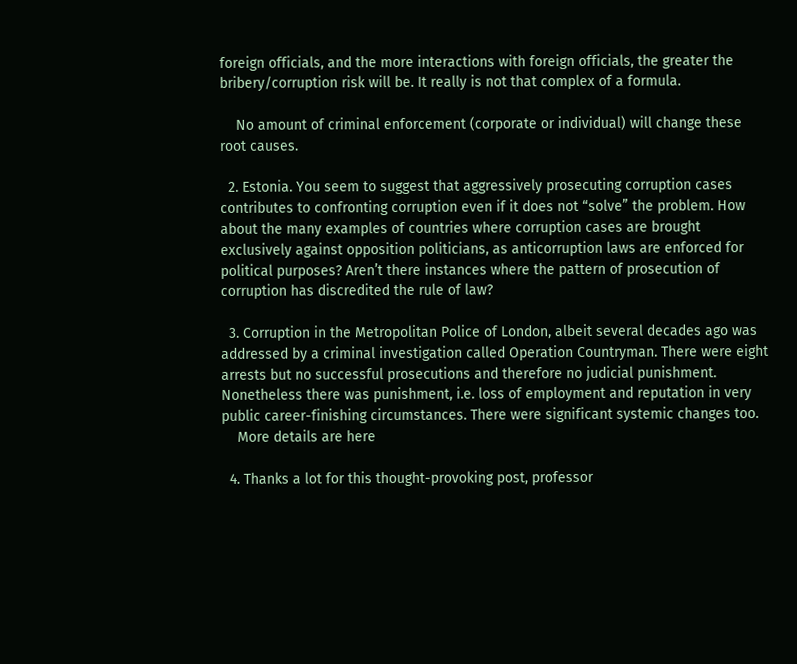foreign officials, and the more interactions with foreign officials, the greater the bribery/corruption risk will be. It really is not that complex of a formula.

    No amount of criminal enforcement (corporate or individual) will change these root causes.

  2. Estonia. You seem to suggest that aggressively prosecuting corruption cases contributes to confronting corruption even if it does not “solve” the problem. How about the many examples of countries where corruption cases are brought exclusively against opposition politicians, as anticorruption laws are enforced for political purposes? Aren’t there instances where the pattern of prosecution of corruption has discredited the rule of law?

  3. Corruption in the Metropolitan Police of London, albeit several decades ago was addressed by a criminal investigation called Operation Countryman. There were eight arrests but no successful prosecutions and therefore no judicial punishment. Nonetheless there was punishment, i.e. loss of employment and reputation in very public career-finishing circumstances. There were significant systemic changes too.
    More details are here

  4. Thanks a lot for this thought-provoking post, professor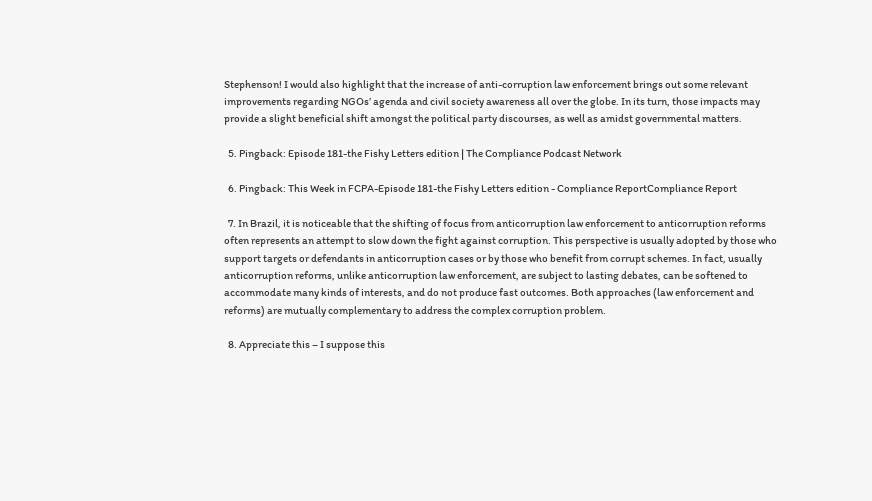Stephenson! I would also highlight that the increase of anti-corruption law enforcement brings out some relevant improvements regarding NGOs’ agenda and civil society awareness all over the globe. In its turn, those impacts may provide a slight beneficial shift amongst the political party discourses, as well as amidst governmental matters.

  5. Pingback: Episode 181-the Fishy Letters edition | The Compliance Podcast Network

  6. Pingback: This Week in FCPA-Episode 181-the Fishy Letters edition - Compliance ReportCompliance Report

  7. In Brazil, it is noticeable that the shifting of focus from anticorruption law enforcement to anticorruption reforms often represents an attempt to slow down the fight against corruption. This perspective is usually adopted by those who support targets or defendants in anticorruption cases or by those who benefit from corrupt schemes. In fact, usually anticorruption reforms, unlike anticorruption law enforcement, are subject to lasting debates, can be softened to accommodate many kinds of interests, and do not produce fast outcomes. Both approaches (law enforcement and reforms) are mutually complementary to address the complex corruption problem.

  8. Appreciate this – I suppose this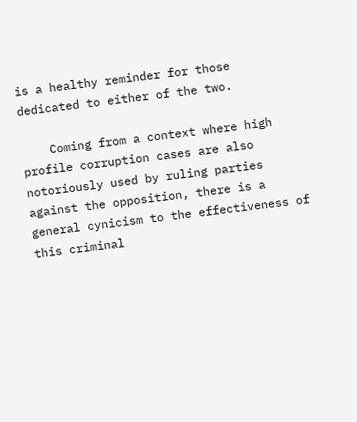is a healthy reminder for those dedicated to either of the two.

    Coming from a context where high profile corruption cases are also notoriously used by ruling parties against the opposition, there is a general cynicism to the effectiveness of this criminal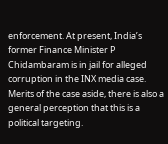enforcement. At present, India’s former Finance Minister P Chidambaram is in jail for alleged corruption in the INX media case. Merits of the case aside, there is also a general perception that this is a political targeting.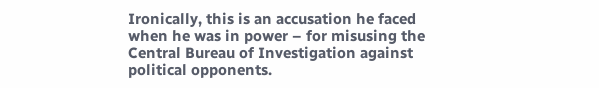Ironically, this is an accusation he faced when he was in power – for misusing the Central Bureau of Investigation against political opponents.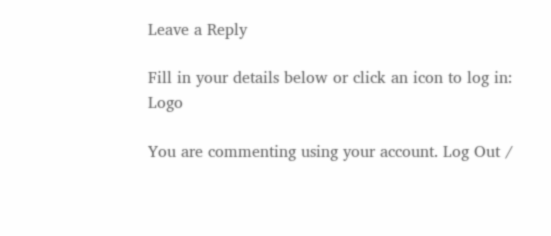Leave a Reply

Fill in your details below or click an icon to log in: Logo

You are commenting using your account. Log Out /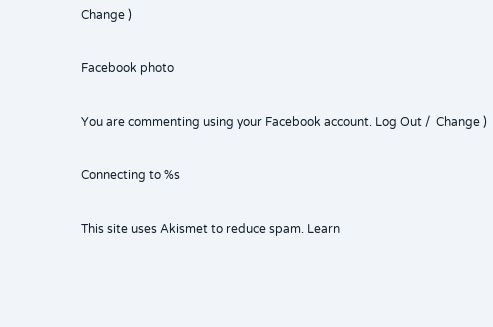Change )

Facebook photo

You are commenting using your Facebook account. Log Out /  Change )

Connecting to %s

This site uses Akismet to reduce spam. Learn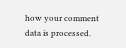how your comment data is processed.